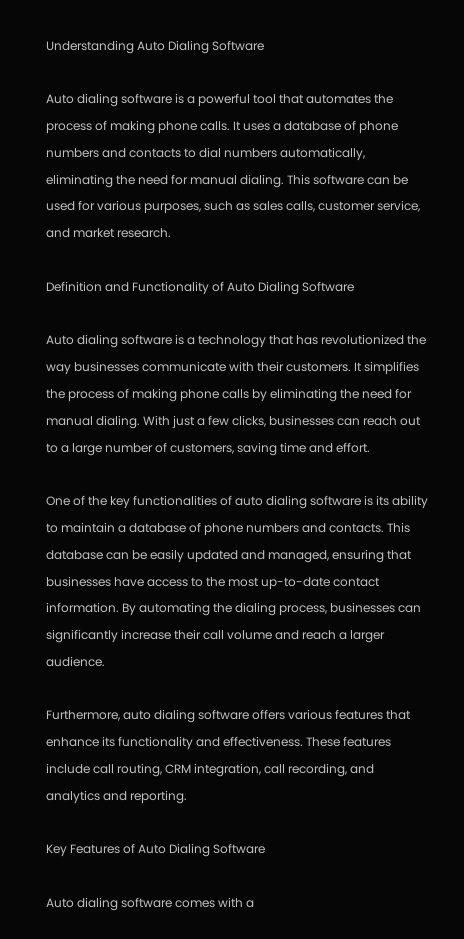Understanding Auto Dialing Software

Auto dialing software is a powerful tool that automates the process of making phone calls. It uses a database of phone numbers and contacts to dial numbers automatically, eliminating the need for manual dialing. This software can be used for various purposes, such as sales calls, customer service, and market research.

Definition and Functionality of Auto Dialing Software

Auto dialing software is a technology that has revolutionized the way businesses communicate with their customers. It simplifies the process of making phone calls by eliminating the need for manual dialing. With just a few clicks, businesses can reach out to a large number of customers, saving time and effort.

One of the key functionalities of auto dialing software is its ability to maintain a database of phone numbers and contacts. This database can be easily updated and managed, ensuring that businesses have access to the most up-to-date contact information. By automating the dialing process, businesses can significantly increase their call volume and reach a larger audience.

Furthermore, auto dialing software offers various features that enhance its functionality and effectiveness. These features include call routing, CRM integration, call recording, and analytics and reporting.

Key Features of Auto Dialing Software

Auto dialing software comes with a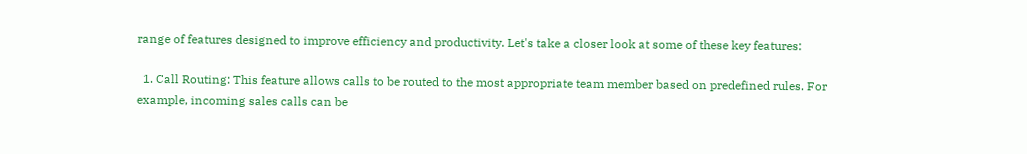range of features designed to improve efficiency and productivity. Let's take a closer look at some of these key features:

  1. Call Routing: This feature allows calls to be routed to the most appropriate team member based on predefined rules. For example, incoming sales calls can be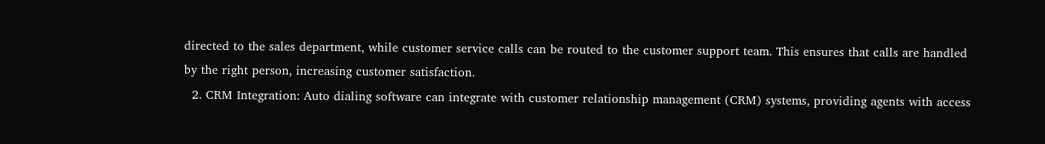directed to the sales department, while customer service calls can be routed to the customer support team. This ensures that calls are handled by the right person, increasing customer satisfaction.
  2. CRM Integration: Auto dialing software can integrate with customer relationship management (CRM) systems, providing agents with access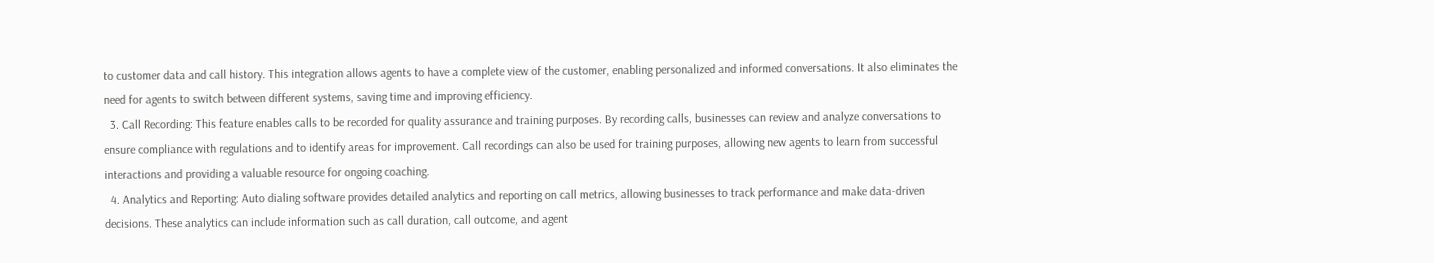to customer data and call history. This integration allows agents to have a complete view of the customer, enabling personalized and informed conversations. It also eliminates the need for agents to switch between different systems, saving time and improving efficiency.
  3. Call Recording: This feature enables calls to be recorded for quality assurance and training purposes. By recording calls, businesses can review and analyze conversations to ensure compliance with regulations and to identify areas for improvement. Call recordings can also be used for training purposes, allowing new agents to learn from successful interactions and providing a valuable resource for ongoing coaching.
  4. Analytics and Reporting: Auto dialing software provides detailed analytics and reporting on call metrics, allowing businesses to track performance and make data-driven decisions. These analytics can include information such as call duration, call outcome, and agent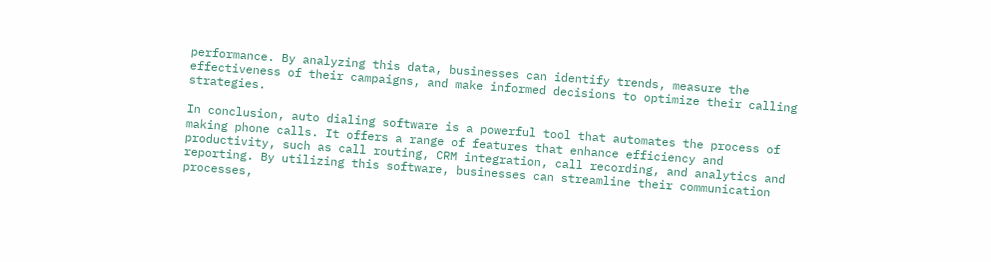performance. By analyzing this data, businesses can identify trends, measure the effectiveness of their campaigns, and make informed decisions to optimize their calling strategies.

In conclusion, auto dialing software is a powerful tool that automates the process of making phone calls. It offers a range of features that enhance efficiency and productivity, such as call routing, CRM integration, call recording, and analytics and reporting. By utilizing this software, businesses can streamline their communication processes,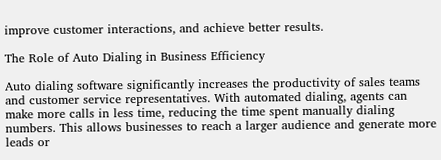improve customer interactions, and achieve better results.

The Role of Auto Dialing in Business Efficiency

Auto dialing software significantly increases the productivity of sales teams and customer service representatives. With automated dialing, agents can make more calls in less time, reducing the time spent manually dialing numbers. This allows businesses to reach a larger audience and generate more leads or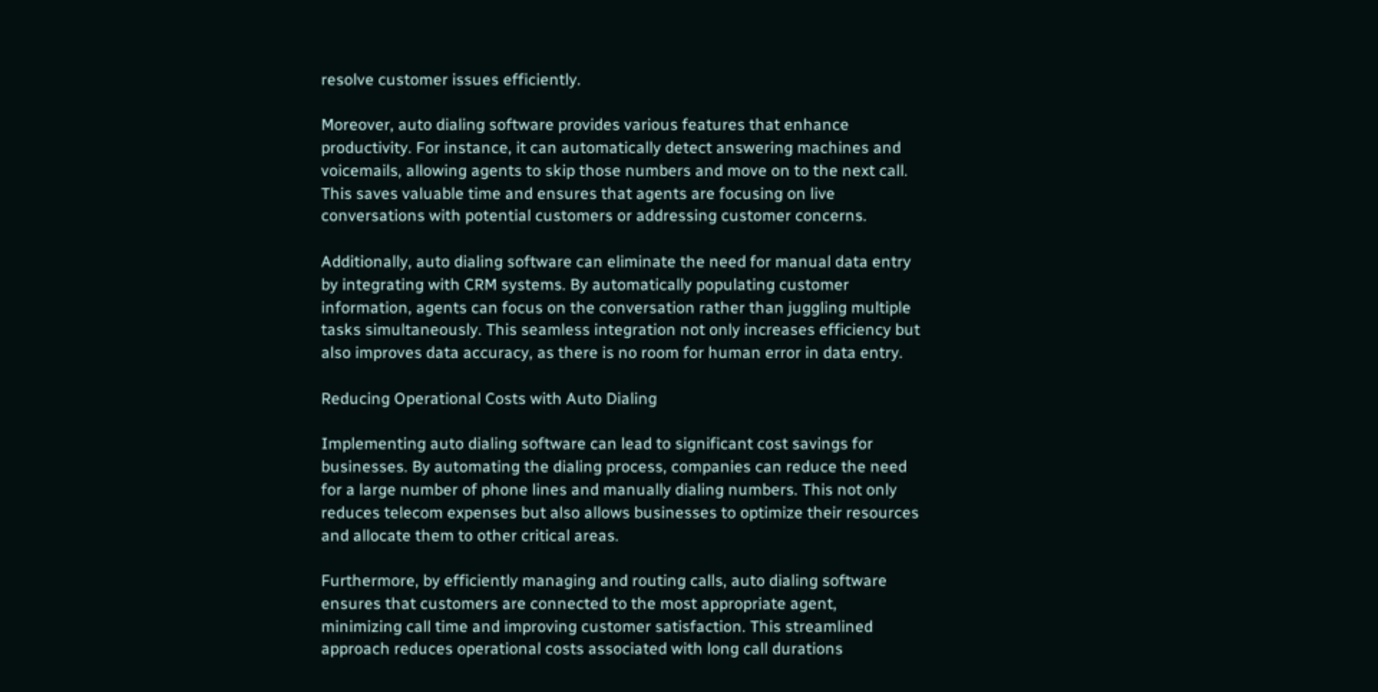resolve customer issues efficiently.

Moreover, auto dialing software provides various features that enhance productivity. For instance, it can automatically detect answering machines and voicemails, allowing agents to skip those numbers and move on to the next call. This saves valuable time and ensures that agents are focusing on live conversations with potential customers or addressing customer concerns.

Additionally, auto dialing software can eliminate the need for manual data entry by integrating with CRM systems. By automatically populating customer information, agents can focus on the conversation rather than juggling multiple tasks simultaneously. This seamless integration not only increases efficiency but also improves data accuracy, as there is no room for human error in data entry.

Reducing Operational Costs with Auto Dialing

Implementing auto dialing software can lead to significant cost savings for businesses. By automating the dialing process, companies can reduce the need for a large number of phone lines and manually dialing numbers. This not only reduces telecom expenses but also allows businesses to optimize their resources and allocate them to other critical areas.

Furthermore, by efficiently managing and routing calls, auto dialing software ensures that customers are connected to the most appropriate agent, minimizing call time and improving customer satisfaction. This streamlined approach reduces operational costs associated with long call durations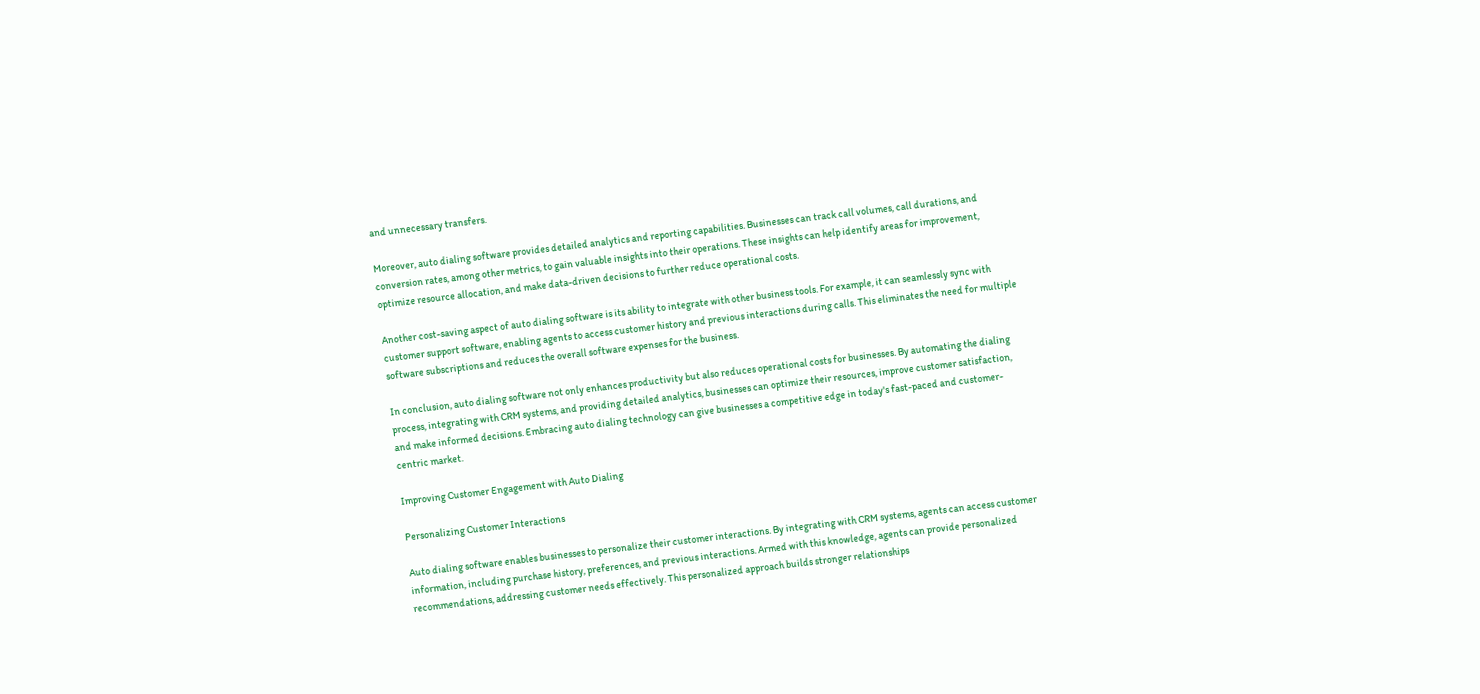and unnecessary transfers.

Moreover, auto dialing software provides detailed analytics and reporting capabilities. Businesses can track call volumes, call durations, and conversion rates, among other metrics, to gain valuable insights into their operations. These insights can help identify areas for improvement, optimize resource allocation, and make data-driven decisions to further reduce operational costs.

Another cost-saving aspect of auto dialing software is its ability to integrate with other business tools. For example, it can seamlessly sync with customer support software, enabling agents to access customer history and previous interactions during calls. This eliminates the need for multiple software subscriptions and reduces the overall software expenses for the business.

In conclusion, auto dialing software not only enhances productivity but also reduces operational costs for businesses. By automating the dialing process, integrating with CRM systems, and providing detailed analytics, businesses can optimize their resources, improve customer satisfaction, and make informed decisions. Embracing auto dialing technology can give businesses a competitive edge in today's fast-paced and customer-centric market.

Improving Customer Engagement with Auto Dialing

Personalizing Customer Interactions

Auto dialing software enables businesses to personalize their customer interactions. By integrating with CRM systems, agents can access customer information, including purchase history, preferences, and previous interactions. Armed with this knowledge, agents can provide personalized recommendations, addressing customer needs effectively. This personalized approach builds stronger relationships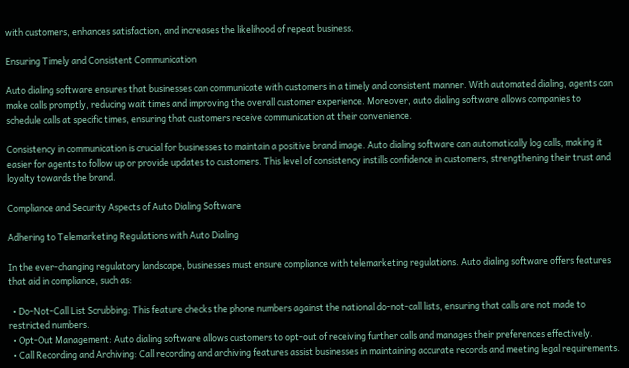with customers, enhances satisfaction, and increases the likelihood of repeat business.

Ensuring Timely and Consistent Communication

Auto dialing software ensures that businesses can communicate with customers in a timely and consistent manner. With automated dialing, agents can make calls promptly, reducing wait times and improving the overall customer experience. Moreover, auto dialing software allows companies to schedule calls at specific times, ensuring that customers receive communication at their convenience.

Consistency in communication is crucial for businesses to maintain a positive brand image. Auto dialing software can automatically log calls, making it easier for agents to follow up or provide updates to customers. This level of consistency instills confidence in customers, strengthening their trust and loyalty towards the brand.

Compliance and Security Aspects of Auto Dialing Software

Adhering to Telemarketing Regulations with Auto Dialing

In the ever-changing regulatory landscape, businesses must ensure compliance with telemarketing regulations. Auto dialing software offers features that aid in compliance, such as:

  • Do-Not-Call List Scrubbing: This feature checks the phone numbers against the national do-not-call lists, ensuring that calls are not made to restricted numbers.
  • Opt-Out Management: Auto dialing software allows customers to opt-out of receiving further calls and manages their preferences effectively.
  • Call Recording and Archiving: Call recording and archiving features assist businesses in maintaining accurate records and meeting legal requirements.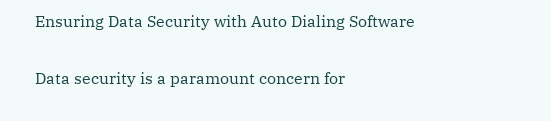Ensuring Data Security with Auto Dialing Software

Data security is a paramount concern for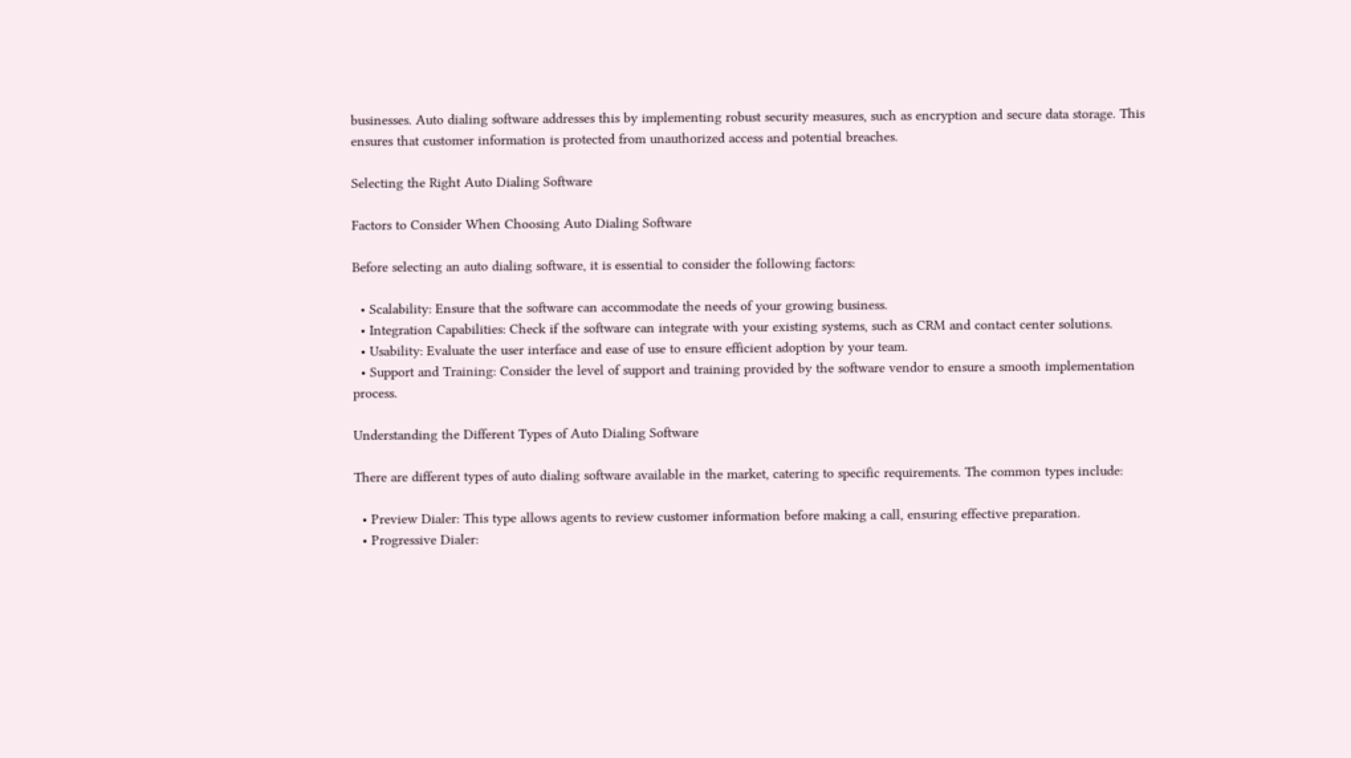businesses. Auto dialing software addresses this by implementing robust security measures, such as encryption and secure data storage. This ensures that customer information is protected from unauthorized access and potential breaches.

Selecting the Right Auto Dialing Software

Factors to Consider When Choosing Auto Dialing Software

Before selecting an auto dialing software, it is essential to consider the following factors:

  • Scalability: Ensure that the software can accommodate the needs of your growing business.
  • Integration Capabilities: Check if the software can integrate with your existing systems, such as CRM and contact center solutions.
  • Usability: Evaluate the user interface and ease of use to ensure efficient adoption by your team.
  • Support and Training: Consider the level of support and training provided by the software vendor to ensure a smooth implementation process.

Understanding the Different Types of Auto Dialing Software

There are different types of auto dialing software available in the market, catering to specific requirements. The common types include:

  • Preview Dialer: This type allows agents to review customer information before making a call, ensuring effective preparation.
  • Progressive Dialer: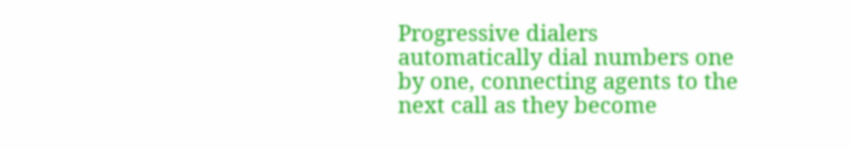Progressive dialers automatically dial numbers one by one, connecting agents to the next call as they become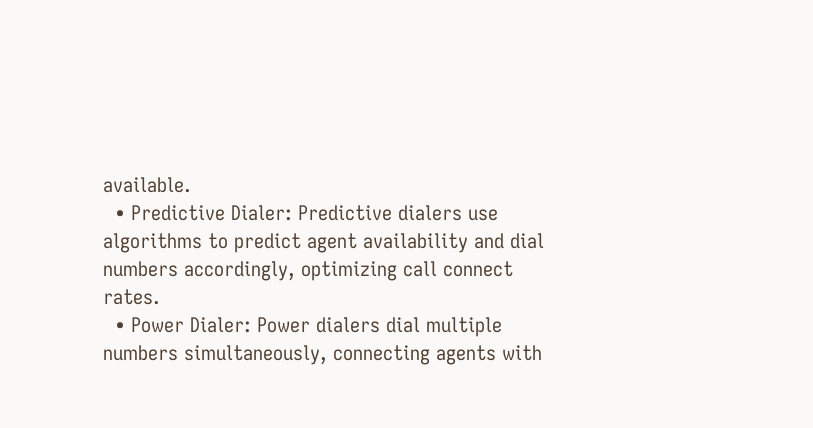available.
  • Predictive Dialer: Predictive dialers use algorithms to predict agent availability and dial numbers accordingly, optimizing call connect rates.
  • Power Dialer: Power dialers dial multiple numbers simultaneously, connecting agents with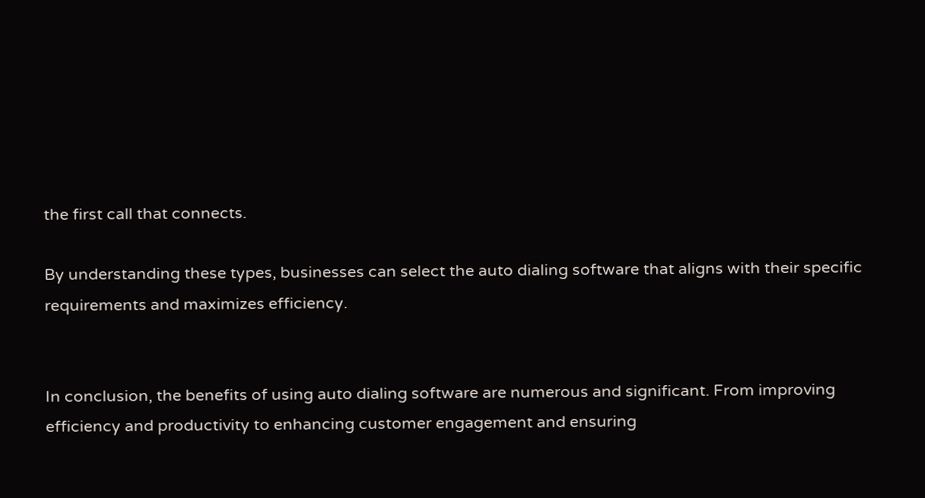the first call that connects.

By understanding these types, businesses can select the auto dialing software that aligns with their specific requirements and maximizes efficiency.


In conclusion, the benefits of using auto dialing software are numerous and significant. From improving efficiency and productivity to enhancing customer engagement and ensuring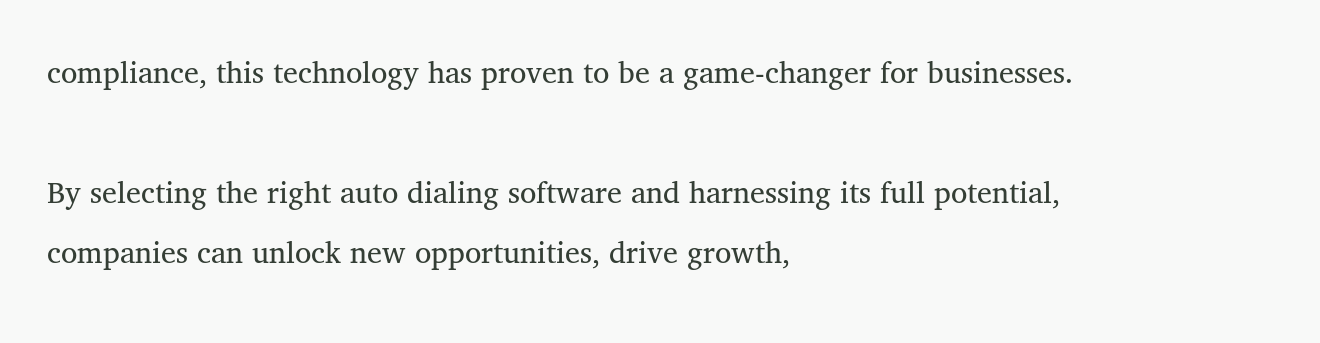compliance, this technology has proven to be a game-changer for businesses.

By selecting the right auto dialing software and harnessing its full potential, companies can unlock new opportunities, drive growth,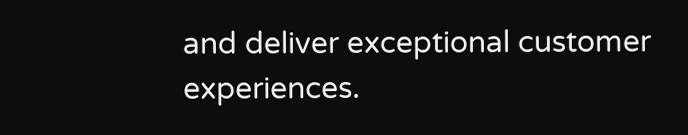and deliver exceptional customer experiences.